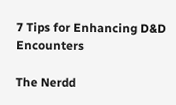7 Tips for Enhancing D&D Encounters

The Nerdd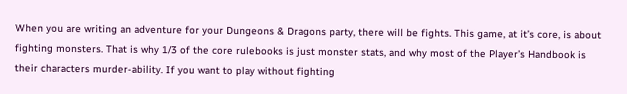When you are writing an adventure for your Dungeons & Dragons party, there will be fights. This game, at it’s core, is about fighting monsters. That is why 1/3 of the core rulebooks is just monster stats, and why most of the Player’s Handbook is their characters murder-ability. If you want to play without fighting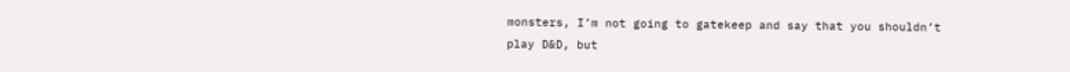monsters, I’m not going to gatekeep and say that you shouldn’t play D&D, but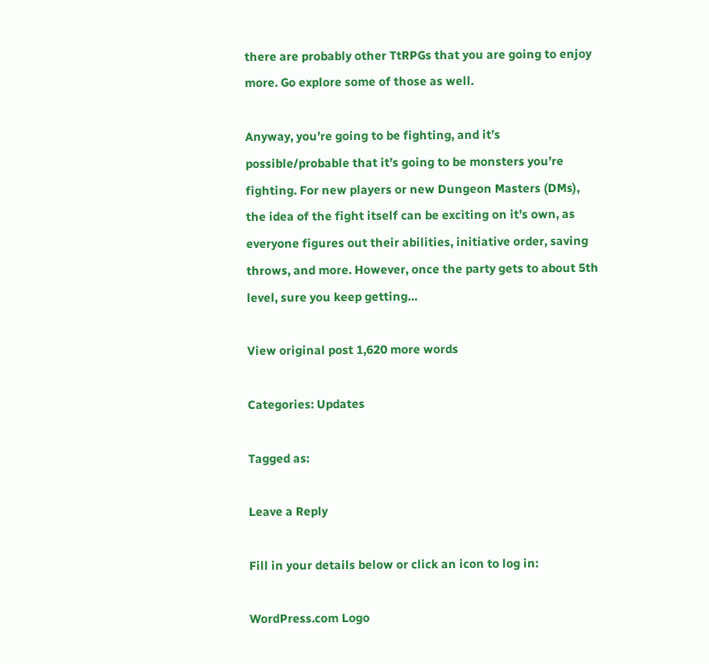there are probably other TtRPGs that you are going to enjoy more. Go explore some of those as well.

Anyway, you’re going to be fighting, and it’s possible/probable that it’s going to be monsters you’re fighting. For new players or new Dungeon Masters (DMs), the idea of the fight itself can be exciting on it’s own, as everyone figures out their abilities, initiative order, saving throws, and more. However, once the party gets to about 5th level, sure you keep getting…

View original post 1,620 more words

Categories: Updates

Tagged as:

Leave a Reply

Fill in your details below or click an icon to log in:

WordPress.com Logo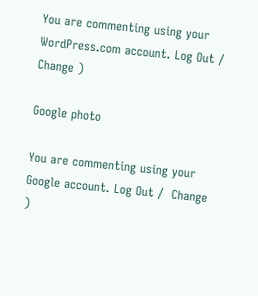You are commenting using your WordPress.com account. Log Out /  Change )

Google photo

You are commenting using your Google account. Log Out /  Change )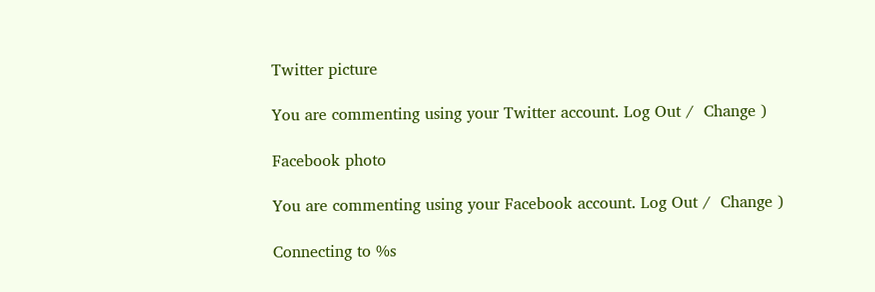Twitter picture

You are commenting using your Twitter account. Log Out /  Change )

Facebook photo

You are commenting using your Facebook account. Log Out /  Change )

Connecting to %s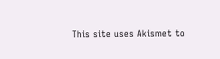This site uses Akismet to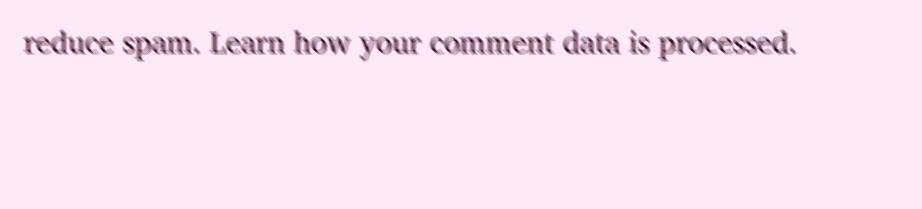reduce spam. Learn how your comment data is processed.